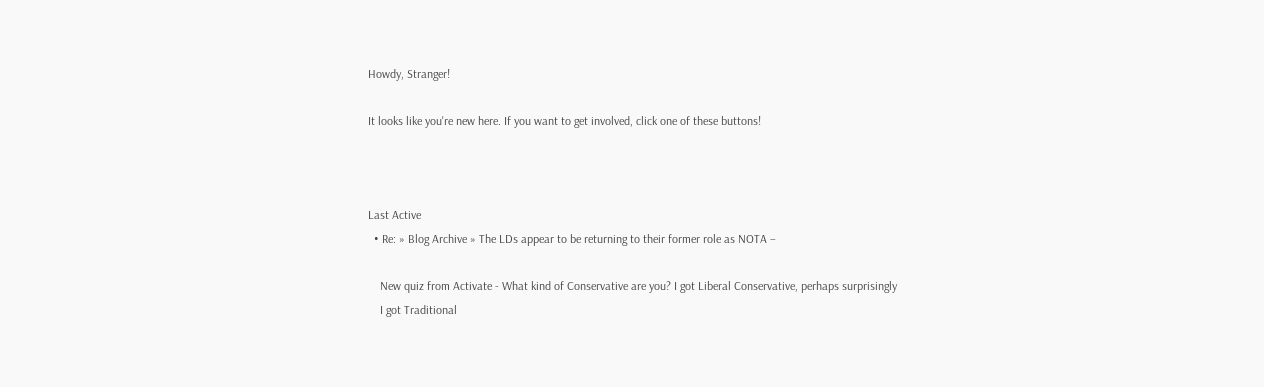Howdy, Stranger!

It looks like you're new here. If you want to get involved, click one of these buttons!



Last Active
  • Re: » Blog Archive » The LDs appear to be returning to their former role as NOTA –

    New quiz from Activate - What kind of Conservative are you? I got Liberal Conservative, perhaps surprisingly
    I got Traditional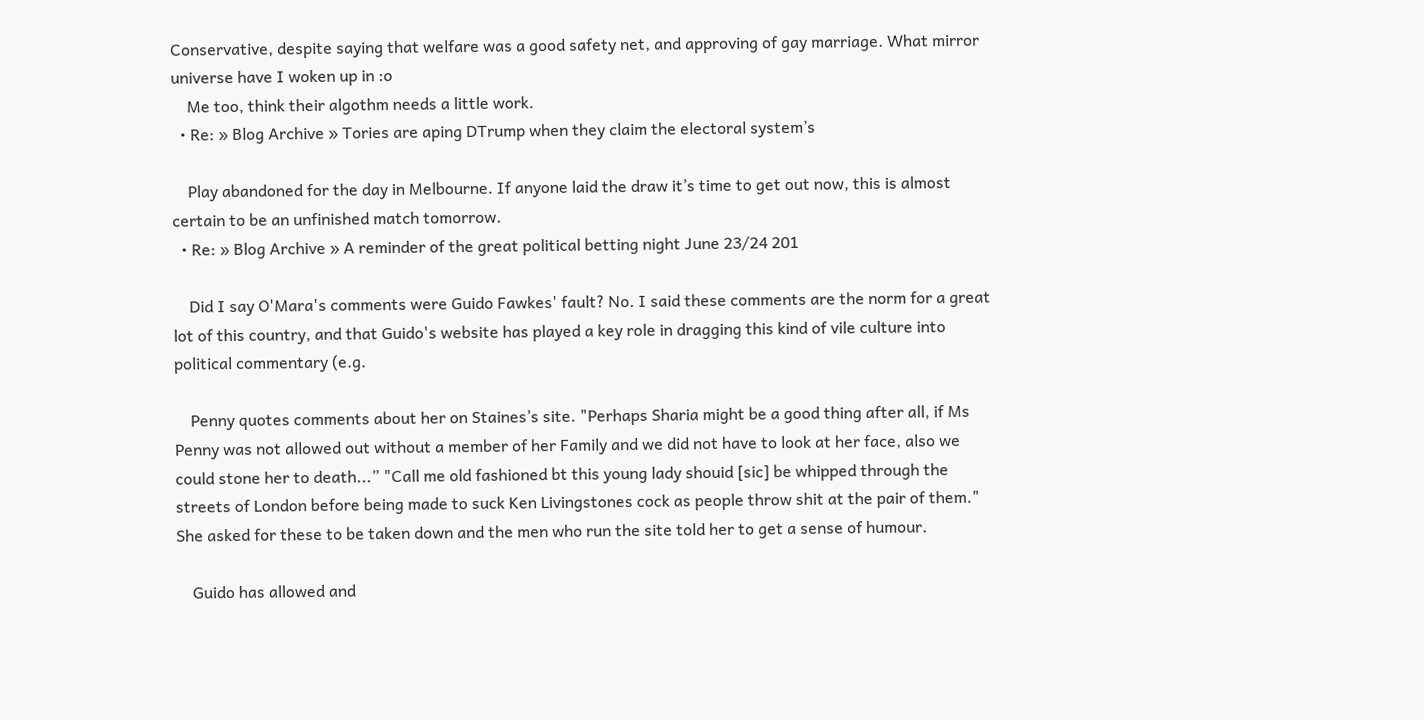Conservative, despite saying that welfare was a good safety net, and approving of gay marriage. What mirror universe have I woken up in :o
    Me too, think their algothm needs a little work.
  • Re: » Blog Archive » Tories are aping DTrump when they claim the electoral system’s

    Play abandoned for the day in Melbourne. If anyone laid the draw it’s time to get out now, this is almost certain to be an unfinished match tomorrow.
  • Re: » Blog Archive » A reminder of the great political betting night June 23/24 201

    Did I say O'Mara's comments were Guido Fawkes' fault? No. I said these comments are the norm for a great lot of this country, and that Guido's website has played a key role in dragging this kind of vile culture into political commentary (e.g.

    Penny quotes comments about her on Staines’s site. "Perhaps Sharia might be a good thing after all, if Ms Penny was not allowed out without a member of her Family and we did not have to look at her face, also we could stone her to death...” "Call me old fashioned bt this young lady shouid [sic] be whipped through the streets of London before being made to suck Ken Livingstones cock as people throw shit at the pair of them." She asked for these to be taken down and the men who run the site told her to get a sense of humour.

    Guido has allowed and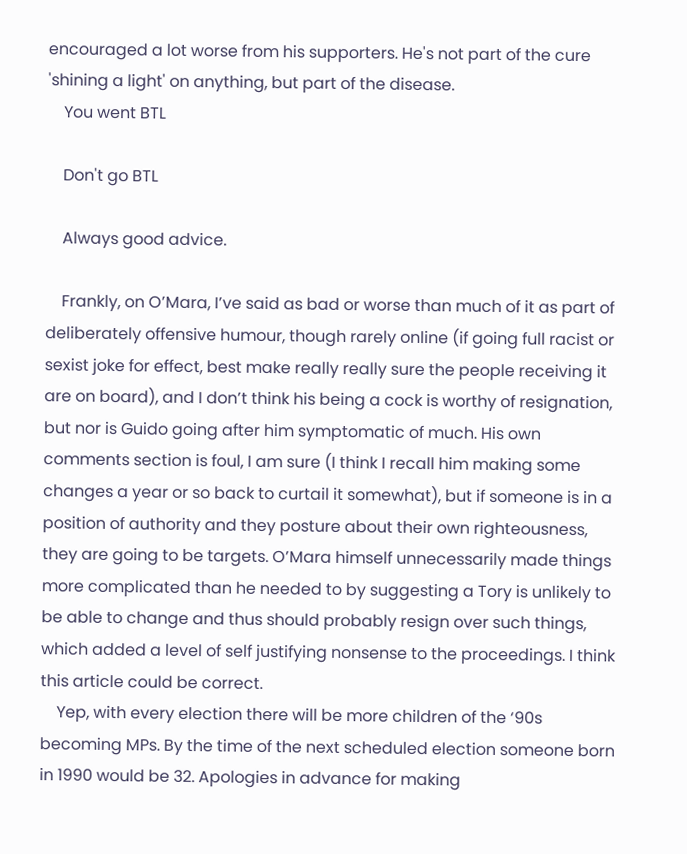encouraged a lot worse from his supporters. He's not part of the cure 'shining a light' on anything, but part of the disease.
    You went BTL

    Don't go BTL

    Always good advice.

    Frankly, on O’Mara, I’ve said as bad or worse than much of it as part of deliberately offensive humour, though rarely online (if going full racist or sexist joke for effect, best make really really sure the people receiving it are on board), and I don’t think his being a cock is worthy of resignation, but nor is Guido going after him symptomatic of much. His own comments section is foul, I am sure (I think I recall him making some changes a year or so back to curtail it somewhat), but if someone is in a position of authority and they posture about their own righteousness, they are going to be targets. O’Mara himself unnecessarily made things more complicated than he needed to by suggesting a Tory is unlikely to be able to change and thus should probably resign over such things, which added a level of self justifying nonsense to the proceedings. I think this article could be correct.
    Yep, with every election there will be more children of the ‘90s becoming MPs. By the time of the next scheduled election someone born in 1990 would be 32. Apologies in advance for making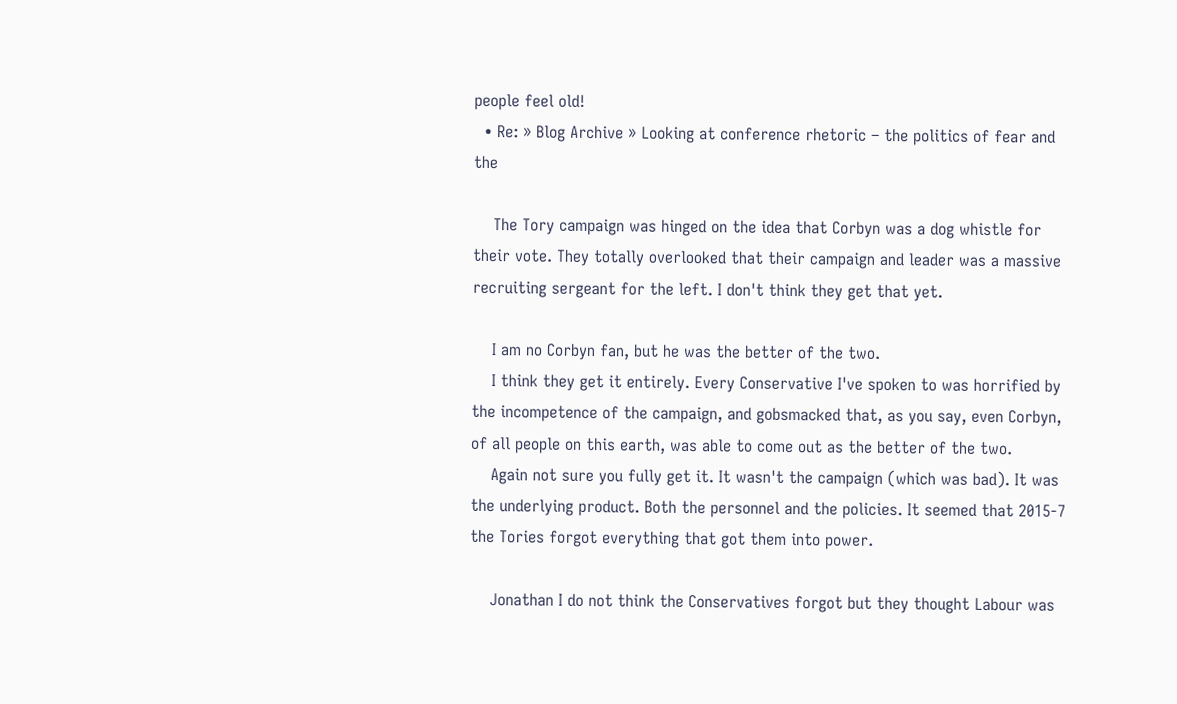people feel old!
  • Re: » Blog Archive » Looking at conference rhetoric – the politics of fear and the

    The Tory campaign was hinged on the idea that Corbyn was a dog whistle for their vote. They totally overlooked that their campaign and leader was a massive recruiting sergeant for the left. I don't think they get that yet.

    I am no Corbyn fan, but he was the better of the two.
    I think they get it entirely. Every Conservative I've spoken to was horrified by the incompetence of the campaign, and gobsmacked that, as you say, even Corbyn, of all people on this earth, was able to come out as the better of the two.
    Again not sure you fully get it. It wasn't the campaign (which was bad). It was the underlying product. Both the personnel and the policies. It seemed that 2015-7 the Tories forgot everything that got them into power.

    Jonathan I do not think the Conservatives forgot but they thought Labour was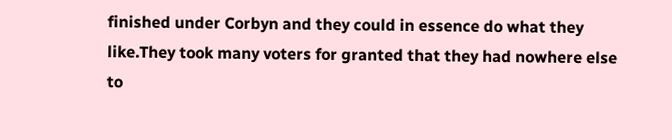finished under Corbyn and they could in essence do what they like.They took many voters for granted that they had nowhere else to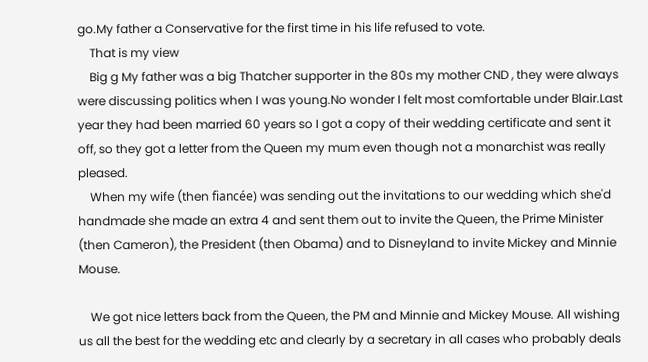go.My father a Conservative for the first time in his life refused to vote.
    That is my view
    Big g My father was a big Thatcher supporter in the 80s my mother CND , they were always were discussing politics when I was young.No wonder I felt most comfortable under Blair.Last year they had been married 60 years so I got a copy of their wedding certificate and sent it off, so they got a letter from the Queen my mum even though not a monarchist was really pleased.
    When my wife (then fiancée) was sending out the invitations to our wedding which she'd handmade she made an extra 4 and sent them out to invite the Queen, the Prime Minister (then Cameron), the President (then Obama) and to Disneyland to invite Mickey and Minnie Mouse.

    We got nice letters back from the Queen, the PM and Minnie and Mickey Mouse. All wishing us all the best for the wedding etc and clearly by a secretary in all cases who probably deals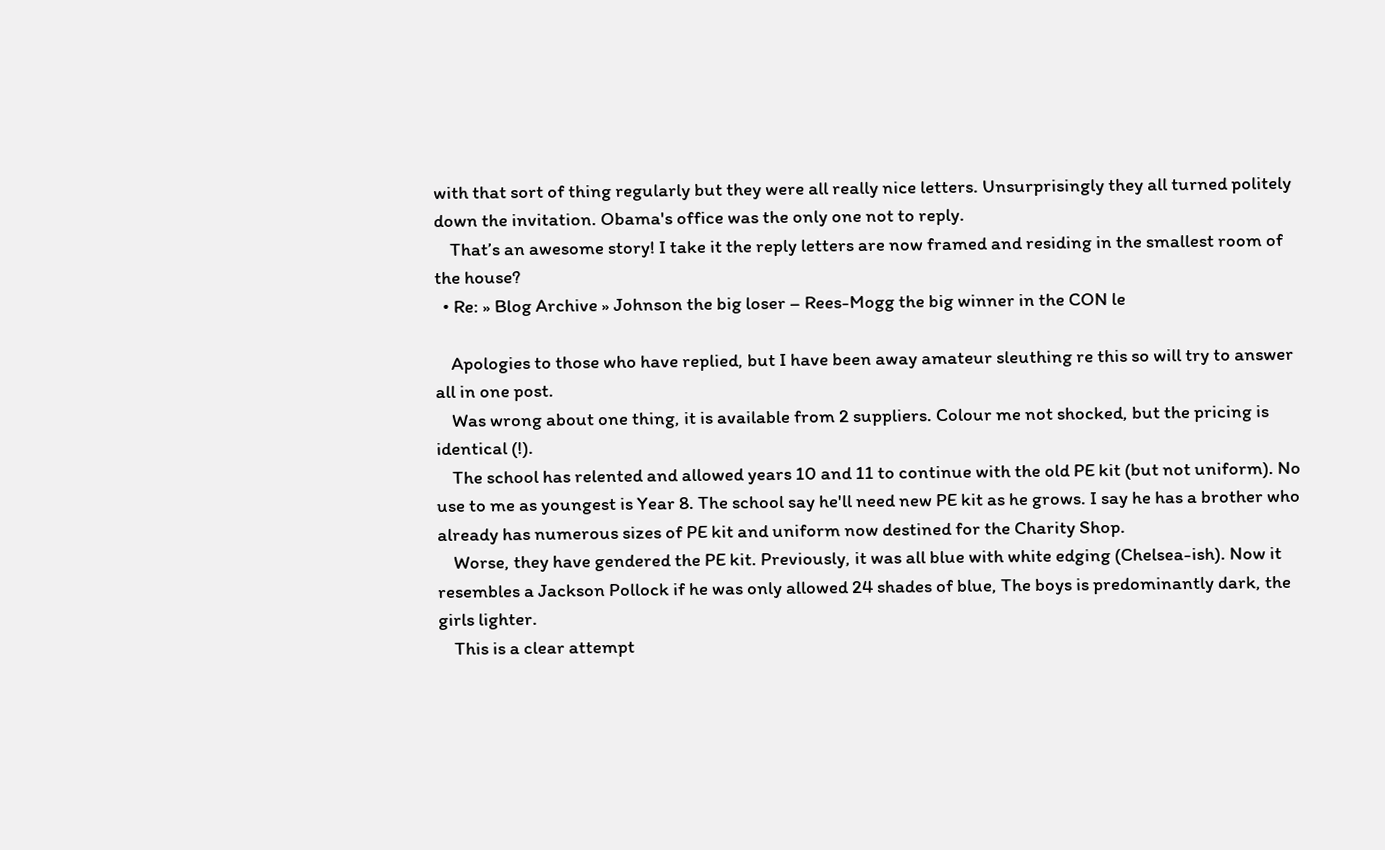with that sort of thing regularly but they were all really nice letters. Unsurprisingly they all turned politely down the invitation. Obama's office was the only one not to reply.
    That’s an awesome story! I take it the reply letters are now framed and residing in the smallest room of the house?
  • Re: » Blog Archive » Johnson the big loser – Rees-Mogg the big winner in the CON le

    Apologies to those who have replied, but I have been away amateur sleuthing re this so will try to answer all in one post.
    Was wrong about one thing, it is available from 2 suppliers. Colour me not shocked, but the pricing is identical (!).
    The school has relented and allowed years 10 and 11 to continue with the old PE kit (but not uniform). No use to me as youngest is Year 8. The school say he'll need new PE kit as he grows. I say he has a brother who already has numerous sizes of PE kit and uniform now destined for the Charity Shop.
    Worse, they have gendered the PE kit. Previously, it was all blue with white edging (Chelsea-ish). Now it resembles a Jackson Pollock if he was only allowed 24 shades of blue, The boys is predominantly dark, the girls lighter.
    This is a clear attempt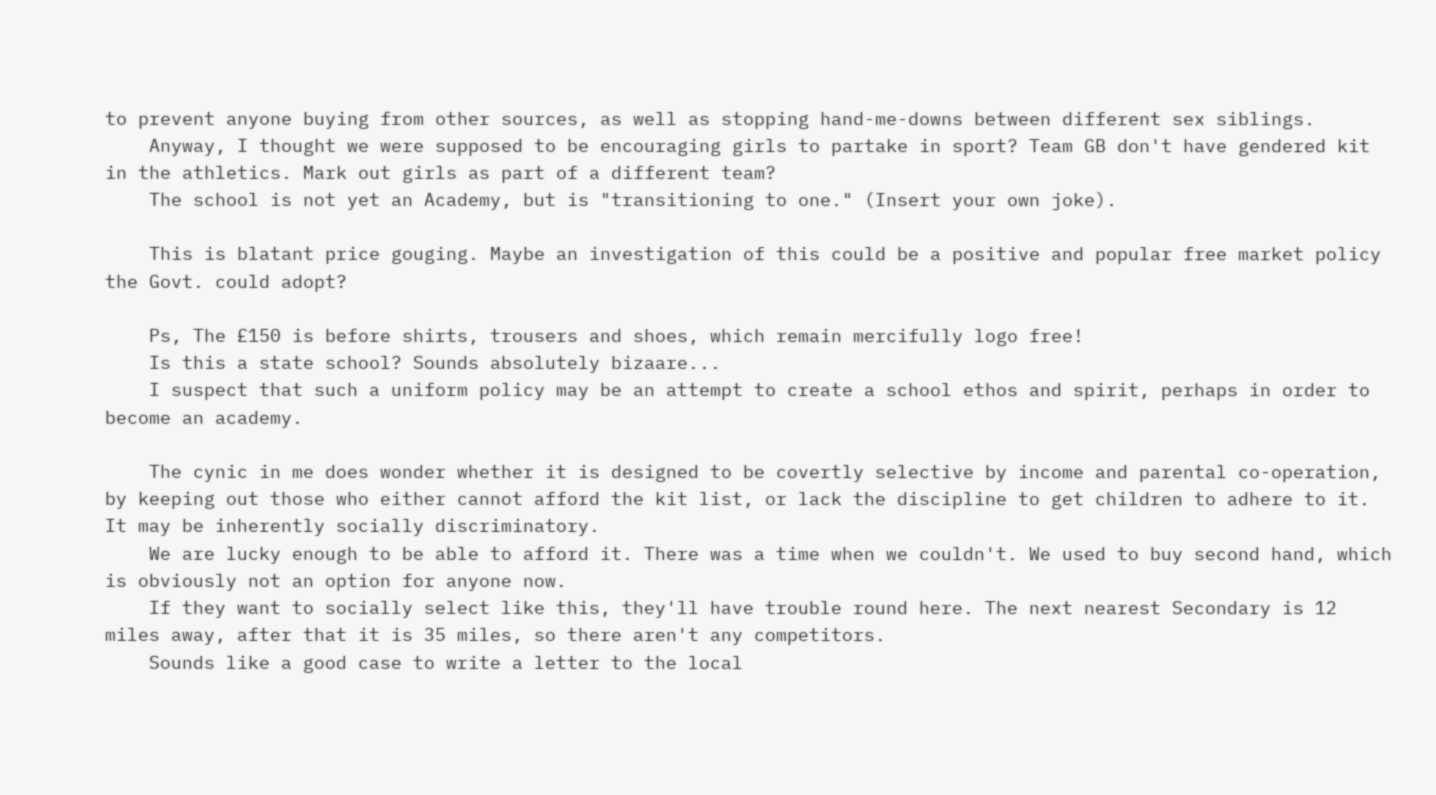to prevent anyone buying from other sources, as well as stopping hand-me-downs between different sex siblings.
    Anyway, I thought we were supposed to be encouraging girls to partake in sport? Team GB don't have gendered kit in the athletics. Mark out girls as part of a different team?
    The school is not yet an Academy, but is "transitioning to one." (Insert your own joke).

    This is blatant price gouging. Maybe an investigation of this could be a positive and popular free market policy the Govt. could adopt?

    Ps, The £150 is before shirts, trousers and shoes, which remain mercifully logo free!
    Is this a state school? Sounds absolutely bizaare...
    I suspect that such a uniform policy may be an attempt to create a school ethos and spirit, perhaps in order to become an academy.

    The cynic in me does wonder whether it is designed to be covertly selective by income and parental co-operation, by keeping out those who either cannot afford the kit list, or lack the discipline to get children to adhere to it. It may be inherently socially discriminatory.
    We are lucky enough to be able to afford it. There was a time when we couldn't. We used to buy second hand, which is obviously not an option for anyone now.
    If they want to socially select like this, they'll have trouble round here. The next nearest Secondary is 12 miles away, after that it is 35 miles, so there aren't any competitors.
    Sounds like a good case to write a letter to the local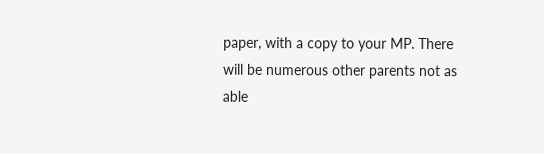paper, with a copy to your MP. There will be numerous other parents not as able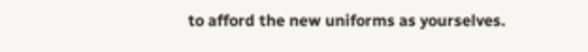to afford the new uniforms as yourselves.